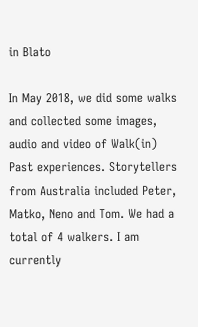in Blato

In May 2018, we did some walks and collected some images, audio and video of Walk(in) Past experiences. Storytellers from Australia included Peter, Matko, Neno and Tom. We had a total of 4 walkers. I am currently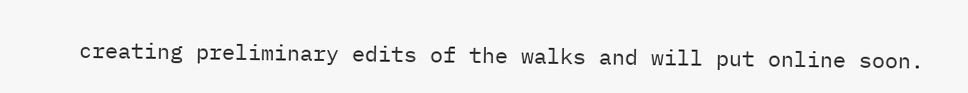creating preliminary edits of the walks and will put online soon.